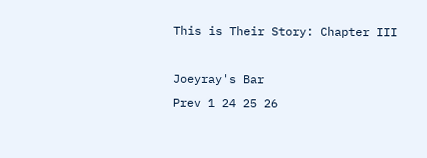This is Their Story: Chapter III

Joeyray's Bar
Prev 1 24 25 26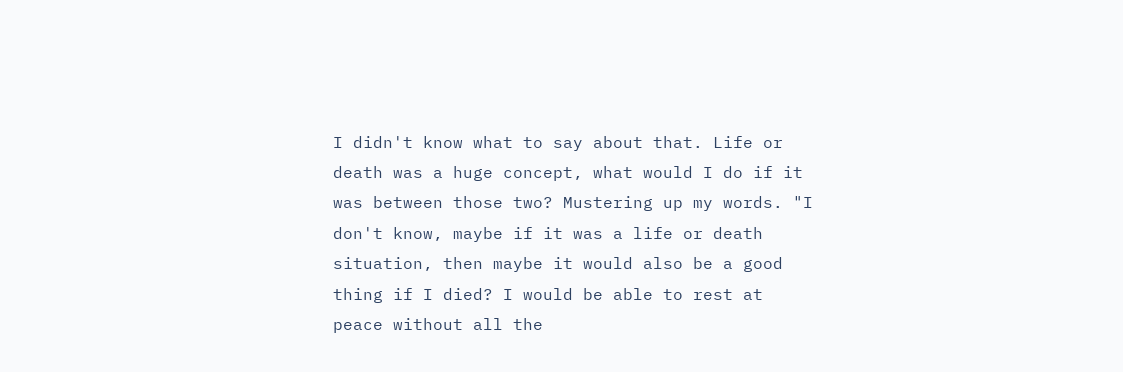I didn't know what to say about that. Life or death was a huge concept, what would I do if it was between those two? Mustering up my words. "I don't know, maybe if it was a life or death situation, then maybe it would also be a good thing if I died? I would be able to rest at peace without all the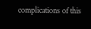complications of this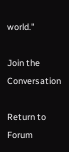world."

Join the Conversation

Return to Forum